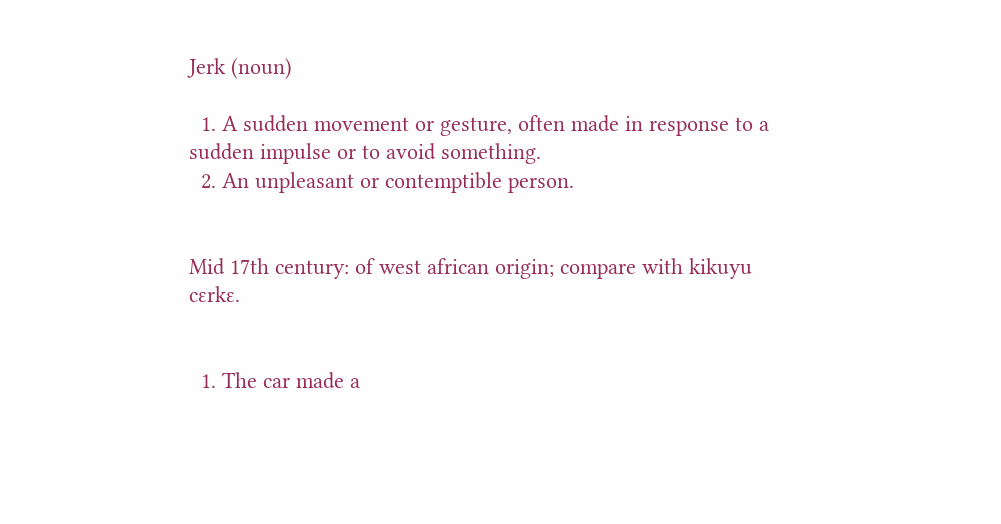Jerk (noun)

  1. A sudden movement or gesture, often made in response to a sudden impulse or to avoid something.
  2. An unpleasant or contemptible person.


Mid 17th century: of west african origin; compare with kikuyu cɛrkɛ.


  1. The car made a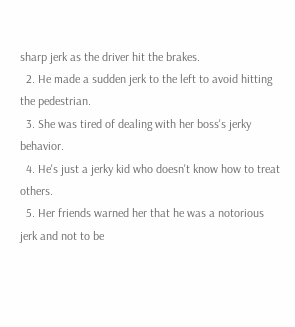sharp jerk as the driver hit the brakes.
  2. He made a sudden jerk to the left to avoid hitting the pedestrian.
  3. She was tired of dealing with her boss's jerky behavior.
  4. He's just a jerky kid who doesn't know how to treat others.
  5. Her friends warned her that he was a notorious jerk and not to be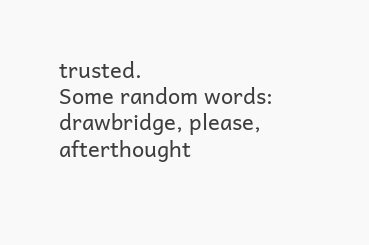trusted.
Some random words: drawbridge, please, afterthought